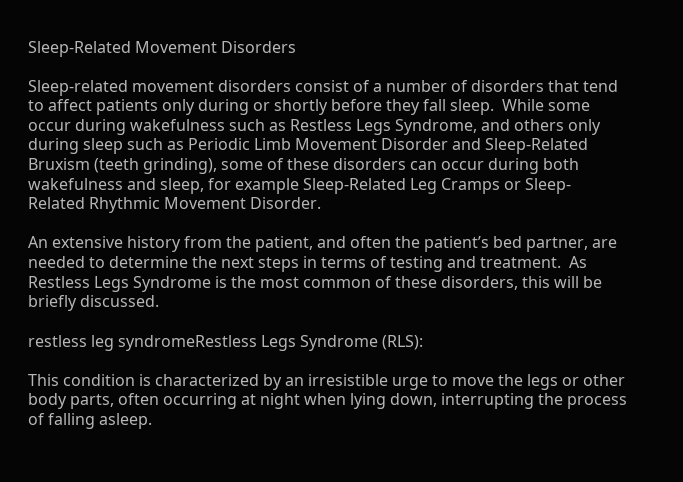Sleep-Related Movement Disorders

Sleep-related movement disorders consist of a number of disorders that tend to affect patients only during or shortly before they fall sleep.  While some occur during wakefulness such as Restless Legs Syndrome, and others only during sleep such as Periodic Limb Movement Disorder and Sleep-Related Bruxism (teeth grinding), some of these disorders can occur during both wakefulness and sleep, for example Sleep-Related Leg Cramps or Sleep-Related Rhythmic Movement Disorder.

An extensive history from the patient, and often the patient’s bed partner, are needed to determine the next steps in terms of testing and treatment.  As Restless Legs Syndrome is the most common of these disorders, this will be briefly discussed.

restless leg syndromeRestless Legs Syndrome (RLS):

This condition is characterized by an irresistible urge to move the legs or other body parts, often occurring at night when lying down, interrupting the process of falling asleep.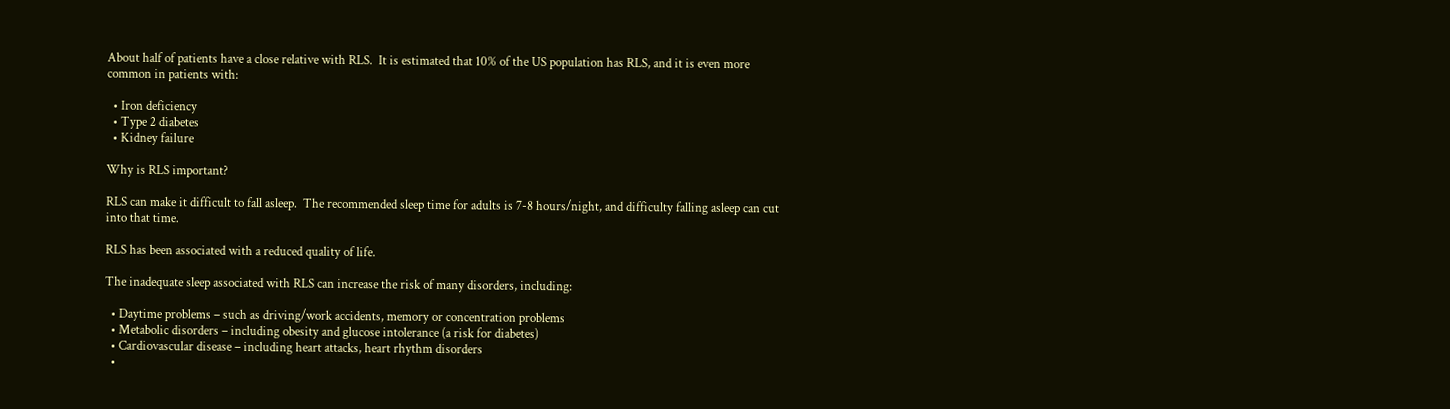About half of patients have a close relative with RLS.  It is estimated that 10% of the US population has RLS, and it is even more common in patients with:

  • Iron deficiency
  • Type 2 diabetes
  • Kidney failure

Why is RLS important?

RLS can make it difficult to fall asleep.  The recommended sleep time for adults is 7-8 hours/night, and difficulty falling asleep can cut into that time.

RLS has been associated with a reduced quality of life.

The inadequate sleep associated with RLS can increase the risk of many disorders, including:

  • Daytime problems – such as driving/work accidents, memory or concentration problems
  • Metabolic disorders – including obesity and glucose intolerance (a risk for diabetes)
  • Cardiovascular disease – including heart attacks, heart rhythm disorders
  •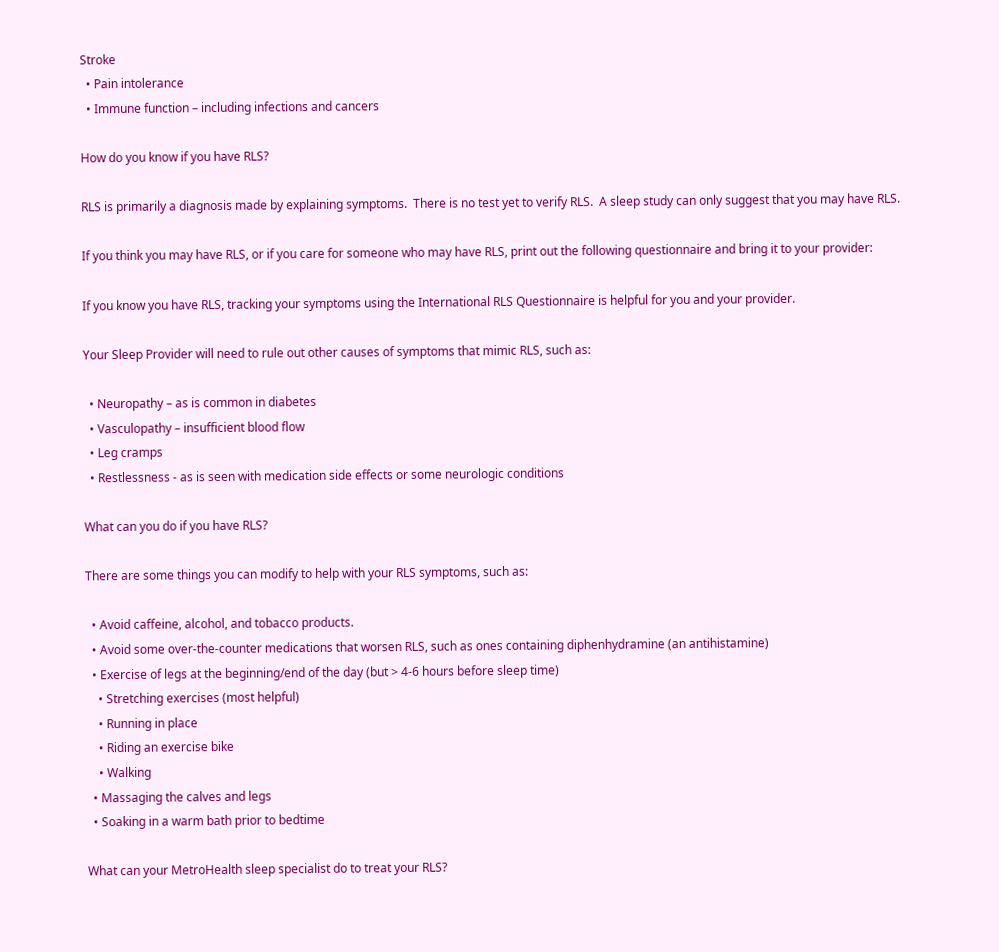Stroke
  • Pain intolerance
  • Immune function – including infections and cancers

How do you know if you have RLS?

RLS is primarily a diagnosis made by explaining symptoms.  There is no test yet to verify RLS.  A sleep study can only suggest that you may have RLS.

If you think you may have RLS, or if you care for someone who may have RLS, print out the following questionnaire and bring it to your provider:

If you know you have RLS, tracking your symptoms using the International RLS Questionnaire is helpful for you and your provider.

Your Sleep Provider will need to rule out other causes of symptoms that mimic RLS, such as:

  • Neuropathy – as is common in diabetes
  • Vasculopathy – insufficient blood flow
  • Leg cramps
  • Restlessness - as is seen with medication side effects or some neurologic conditions

What can you do if you have RLS?

There are some things you can modify to help with your RLS symptoms, such as:

  • Avoid caffeine, alcohol, and tobacco products.
  • Avoid some over-the-counter medications that worsen RLS, such as ones containing diphenhydramine (an antihistamine)
  • Exercise of legs at the beginning/end of the day (but > 4-6 hours before sleep time)
    • Stretching exercises (most helpful)
    • Running in place
    • Riding an exercise bike
    • Walking
  • Massaging the calves and legs
  • Soaking in a warm bath prior to bedtime

What can your MetroHealth sleep specialist do to treat your RLS?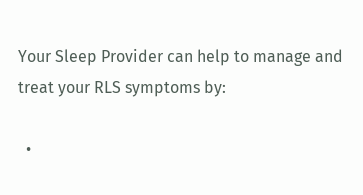Your Sleep Provider can help to manage and treat your RLS symptoms by:

  •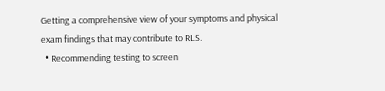Getting a comprehensive view of your symptoms and physical exam findings that may contribute to RLS.
  • Recommending testing to screen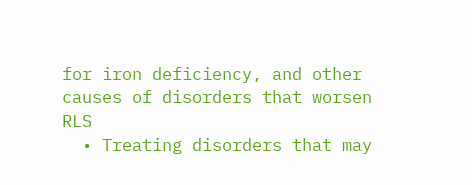for iron deficiency, and other causes of disorders that worsen RLS
  • Treating disorders that may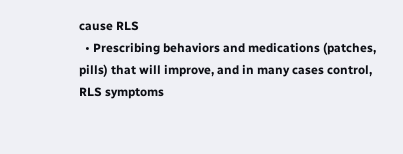cause RLS
  • Prescribing behaviors and medications (patches, pills) that will improve, and in many cases control, RLS symptoms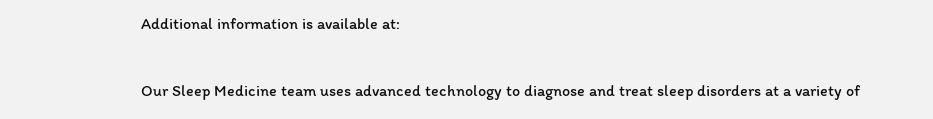Additional information is available at:


Our Sleep Medicine team uses advanced technology to diagnose and treat sleep disorders at a variety of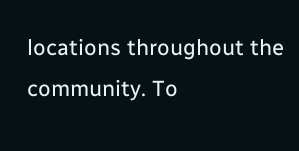locations throughout the community. To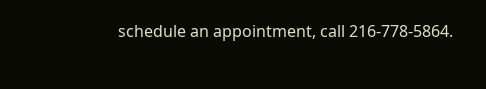schedule an appointment, call 216-778-5864.